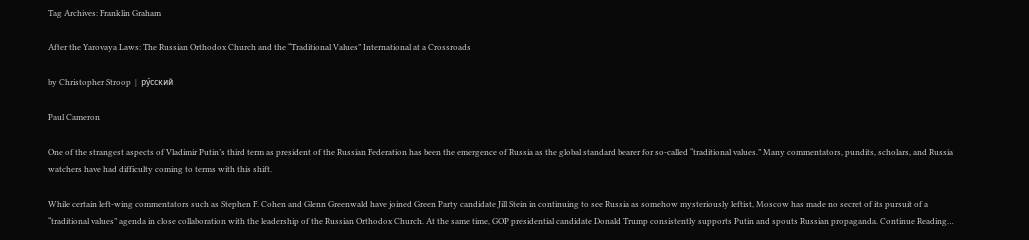Tag Archives: Franklin Graham

After the Yarovaya Laws: The Russian Orthodox Church and the “Traditional Values” International at a Crossroads

by Christopher Stroop  |  ру́сский

Paul Cameron

One of the strangest aspects of Vladimir Putin’s third term as president of the Russian Federation has been the emergence of Russia as the global standard bearer for so-called “traditional values.” Many commentators, pundits, scholars, and Russia watchers have had difficulty coming to terms with this shift.

While certain left-wing commentators such as Stephen F. Cohen and Glenn Greenwald have joined Green Party candidate Jill Stein in continuing to see Russia as somehow mysteriously leftist, Moscow has made no secret of its pursuit of a “traditional values” agenda in close collaboration with the leadership of the Russian Orthodox Church. At the same time, GOP presidential candidate Donald Trump consistently supports Putin and spouts Russian propaganda. Continue Reading…